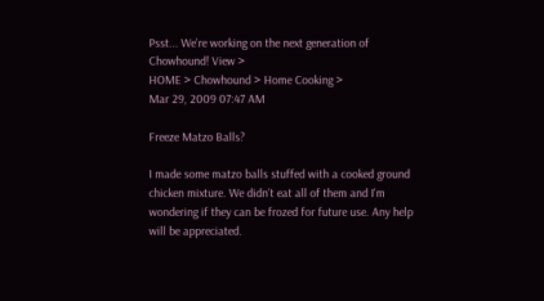Psst... We're working on the next generation of Chowhound! View >
HOME > Chowhound > Home Cooking >
Mar 29, 2009 07:47 AM

Freeze Matzo Balls?

I made some matzo balls stuffed with a cooked ground chicken mixture. We didn't eat all of them and I'm wondering if they can be frozed for future use. Any help will be appreciated.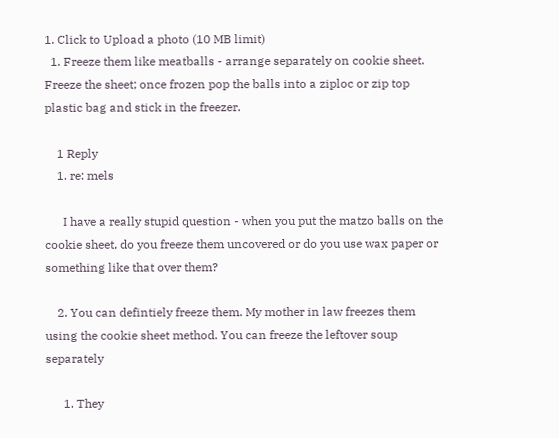1. Click to Upload a photo (10 MB limit)
  1. Freeze them like meatballs - arrange separately on cookie sheet. Freeze the sheet; once frozen pop the balls into a ziploc or zip top plastic bag and stick in the freezer.

    1 Reply
    1. re: mels

      I have a really stupid question - when you put the matzo balls on the cookie sheet, do you freeze them uncovered or do you use wax paper or something like that over them?

    2. You can defintiely freeze them. My mother in law freezes them using the cookie sheet method. You can freeze the leftover soup separately

      1. They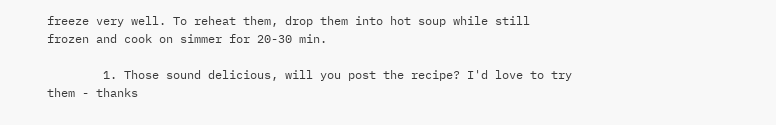freeze very well. To reheat them, drop them into hot soup while still frozen and cook on simmer for 20-30 min.

        1. Those sound delicious, will you post the recipe? I'd love to try them - thanks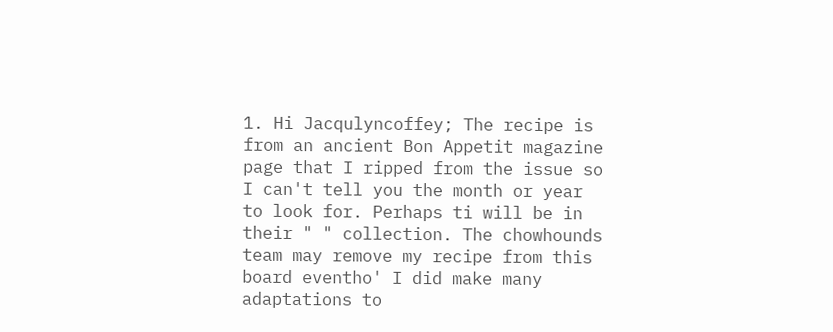1. Hi Jacqulyncoffey; The recipe is from an ancient Bon Appetit magazine page that I ripped from the issue so I can't tell you the month or year to look for. Perhaps ti will be in their " " collection. The chowhounds team may remove my recipe from this board eventho' I did make many adaptations to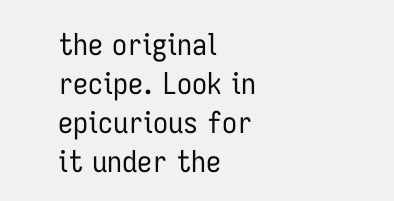the original recipe. Look in epicurious for it under the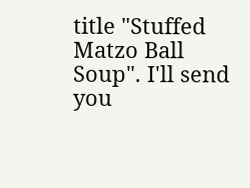title "Stuffed Matzo Ball Soup". I'll send you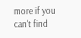more if you can't find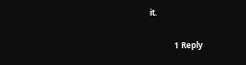it.

            1 Reply